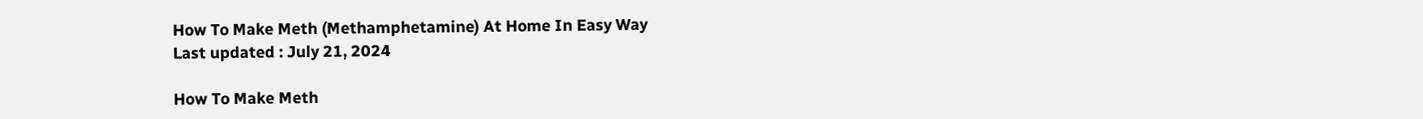How To Make Meth (Methamphetamine) At Home In Easy Way
Last updated : July 21, 2024

How To Make Meth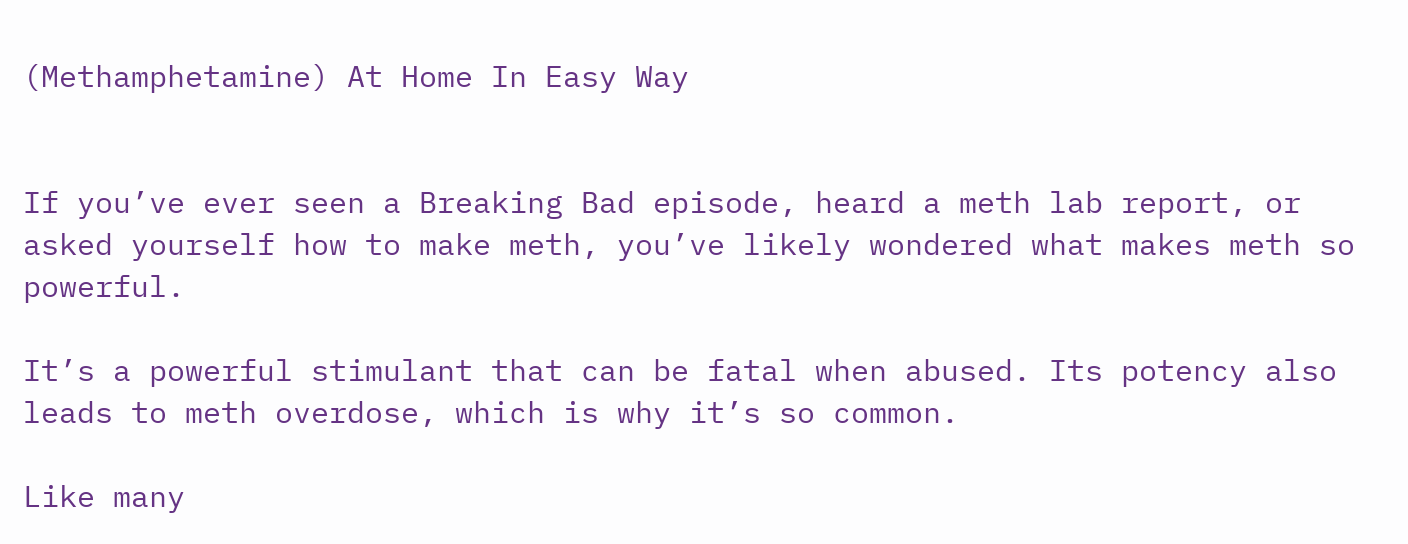(Methamphetamine) At Home In Easy Way


If you’ve ever seen a Breaking Bad episode, heard a meth lab report, or asked yourself how to make meth, you’ve likely wondered what makes meth so powerful.

It’s a powerful stimulant that can be fatal when abused. Its potency also leads to meth overdose, which is why it’s so common.

Like many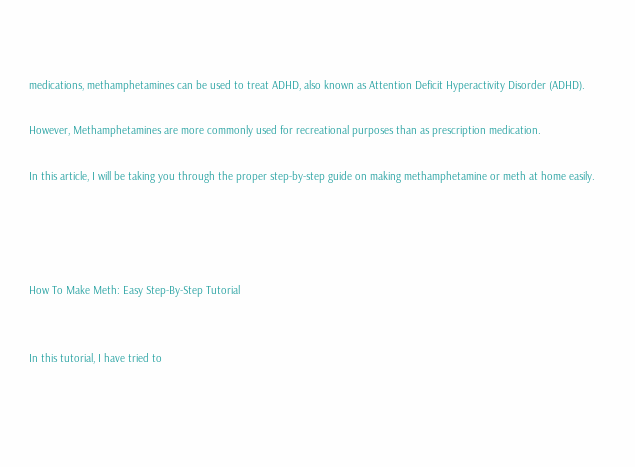medications, methamphetamines can be used to treat ADHD, also known as Attention Deficit Hyperactivity Disorder (ADHD).

However, Methamphetamines are more commonly used for recreational purposes than as prescription medication.

In this article, I will be taking you through the proper step-by-step guide on making methamphetamine or meth at home easily.




How To Make Meth: Easy Step-By-Step Tutorial


In this tutorial, I have tried to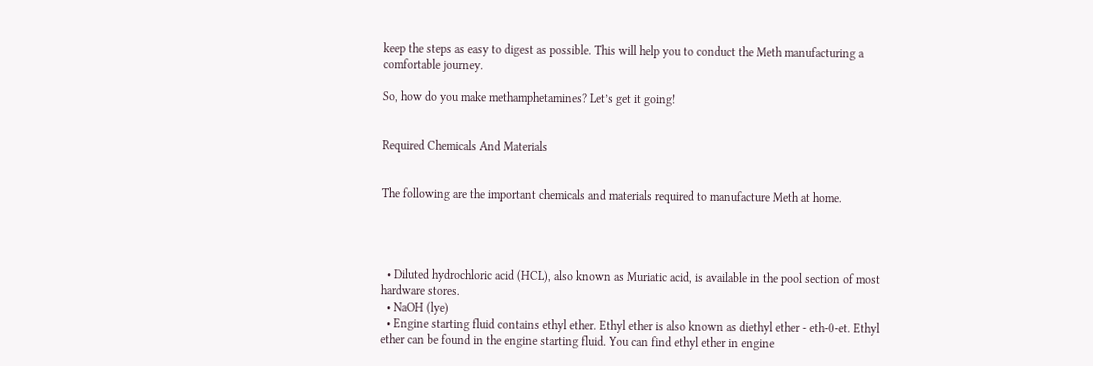keep the steps as easy to digest as possible. This will help you to conduct the Meth manufacturing a comfortable journey.

So, how do you make methamphetamines? Let’s get it going!


Required Chemicals And Materials


The following are the important chemicals and materials required to manufacture Meth at home.




  • Diluted hydrochloric acid (HCL), also known as Muriatic acid, is available in the pool section of most hardware stores.
  • NaOH (lye)
  • Engine starting fluid contains ethyl ether. Ethyl ether is also known as diethyl ether - eth-0-et. Ethyl ether can be found in the engine starting fluid. You can find ethyl ether in engine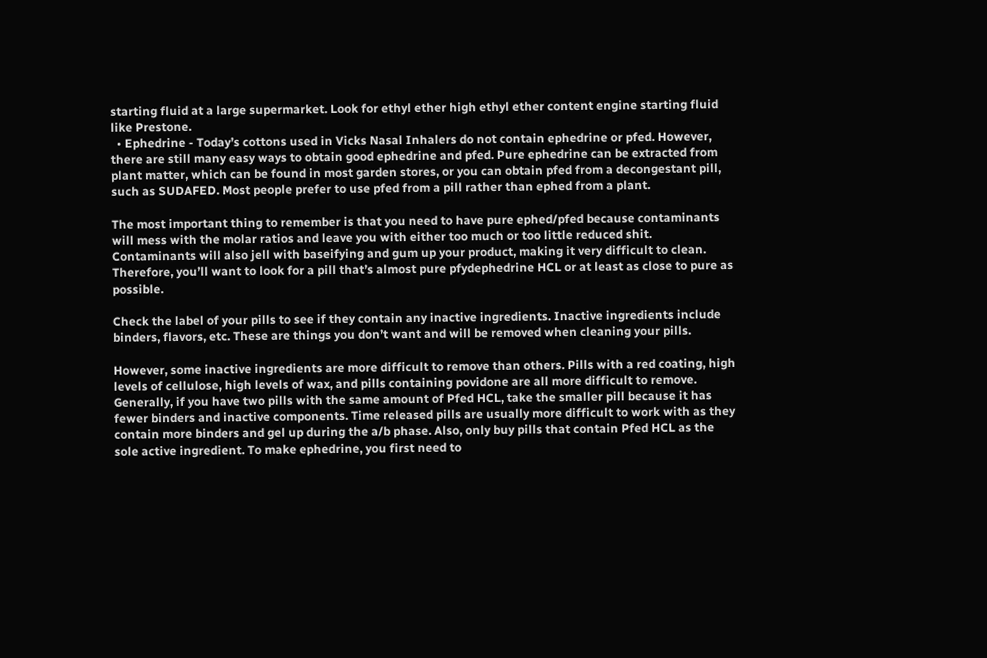starting fluid at a large supermarket. Look for ethyl ether high ethyl ether content engine starting fluid like Prestone.
  • Ephedrine - Today’s cottons used in Vicks Nasal Inhalers do not contain ephedrine or pfed. However, there are still many easy ways to obtain good ephedrine and pfed. Pure ephedrine can be extracted from plant matter, which can be found in most garden stores, or you can obtain pfed from a decongestant pill, such as SUDAFED. Most people prefer to use pfed from a pill rather than ephed from a plant.

The most important thing to remember is that you need to have pure ephed/pfed because contaminants will mess with the molar ratios and leave you with either too much or too little reduced shit. Contaminants will also jell with baseifying and gum up your product, making it very difficult to clean. Therefore, you’ll want to look for a pill that’s almost pure pfydephedrine HCL or at least as close to pure as possible.

Check the label of your pills to see if they contain any inactive ingredients. Inactive ingredients include binders, flavors, etc. These are things you don’t want and will be removed when cleaning your pills.

However, some inactive ingredients are more difficult to remove than others. Pills with a red coating, high levels of cellulose, high levels of wax, and pills containing povidone are all more difficult to remove. Generally, if you have two pills with the same amount of Pfed HCL, take the smaller pill because it has fewer binders and inactive components. Time released pills are usually more difficult to work with as they contain more binders and gel up during the a/b phase. Also, only buy pills that contain Pfed HCL as the sole active ingredient. To make ephedrine, you first need to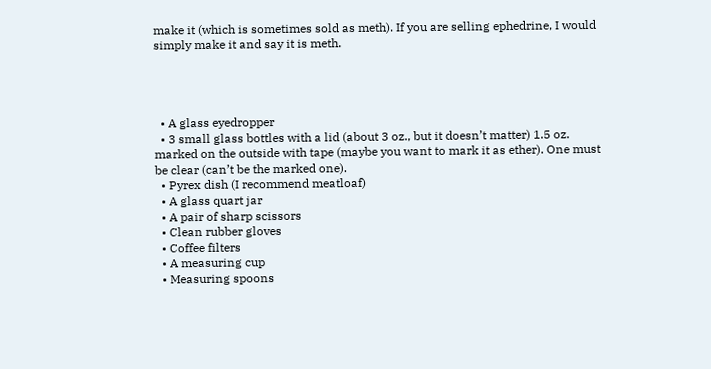make it (which is sometimes sold as meth). If you are selling ephedrine, I would simply make it and say it is meth.




  • A glass eyedropper
  • 3 small glass bottles with a lid (about 3 oz., but it doesn’t matter) 1.5 oz. marked on the outside with tape (maybe you want to mark it as ether). One must be clear (can’t be the marked one).
  • Pyrex dish (I recommend meatloaf)
  • A glass quart jar
  • A pair of sharp scissors
  • Clean rubber gloves
  • Coffee filters
  • A measuring cup
  • Measuring spoons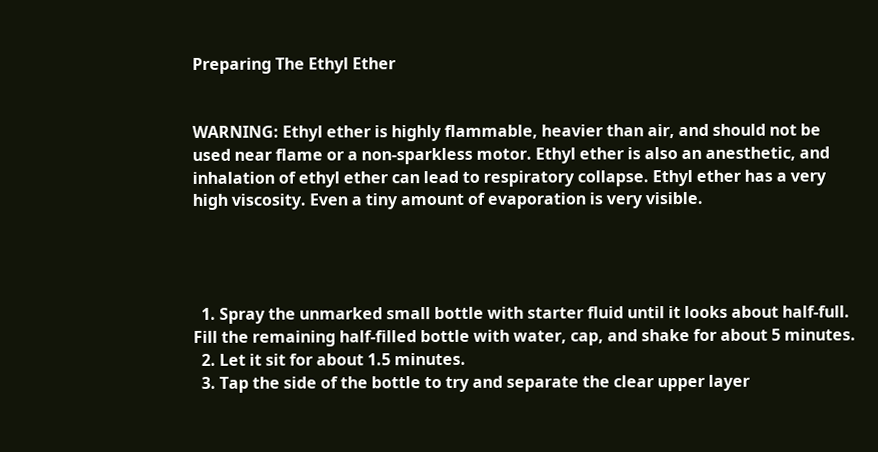Preparing The Ethyl Ether


WARNING: Ethyl ether is highly flammable, heavier than air, and should not be used near flame or a non-sparkless motor. Ethyl ether is also an anesthetic, and inhalation of ethyl ether can lead to respiratory collapse. Ethyl ether has a very high viscosity. Even a tiny amount of evaporation is very visible.




  1. Spray the unmarked small bottle with starter fluid until it looks about half-full. Fill the remaining half-filled bottle with water, cap, and shake for about 5 minutes.
  2. Let it sit for about 1.5 minutes.
  3. Tap the side of the bottle to try and separate the clear upper layer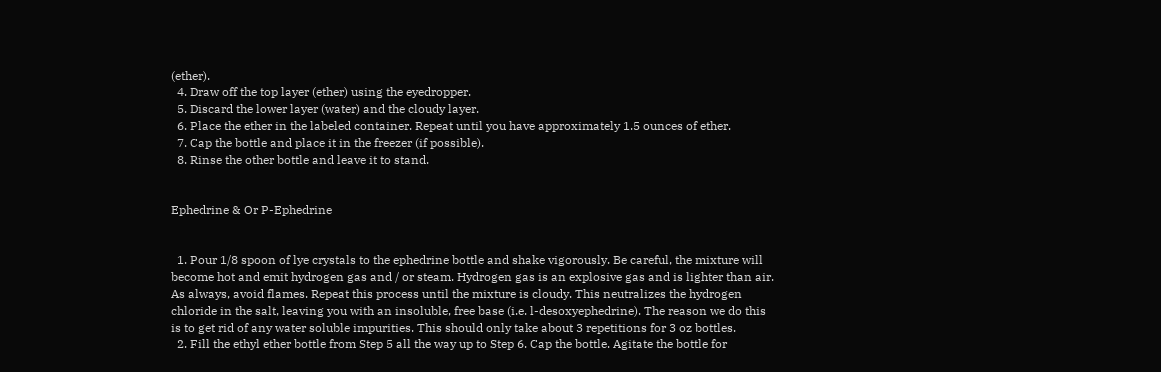(ether).
  4. Draw off the top layer (ether) using the eyedropper.
  5. Discard the lower layer (water) and the cloudy layer.
  6. Place the ether in the labeled container. Repeat until you have approximately 1.5 ounces of ether.
  7. Cap the bottle and place it in the freezer (if possible).
  8. Rinse the other bottle and leave it to stand.


Ephedrine & Or P-Ephedrine


  1. Pour 1/8 spoon of lye crystals to the ephedrine bottle and shake vigorously. Be careful, the mixture will become hot and emit hydrogen gas and / or steam. Hydrogen gas is an explosive gas and is lighter than air. As always, avoid flames. Repeat this process until the mixture is cloudy. This neutralizes the hydrogen chloride in the salt, leaving you with an insoluble, free base (i.e. l-desoxyephedrine). The reason we do this is to get rid of any water soluble impurities. This should only take about 3 repetitions for 3 oz bottles.
  2. Fill the ethyl ether bottle from Step 5 all the way up to Step 6. Cap the bottle. Agitate the bottle for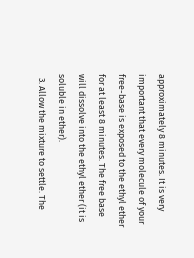approximately 8 minutes. It is very important that every molecule of your free-base is exposed to the ethyl ether for at least 8 minutes. The free base will dissolve into the ethyl ether (it is soluble in ether).
  3. Allow the mixture to settle. The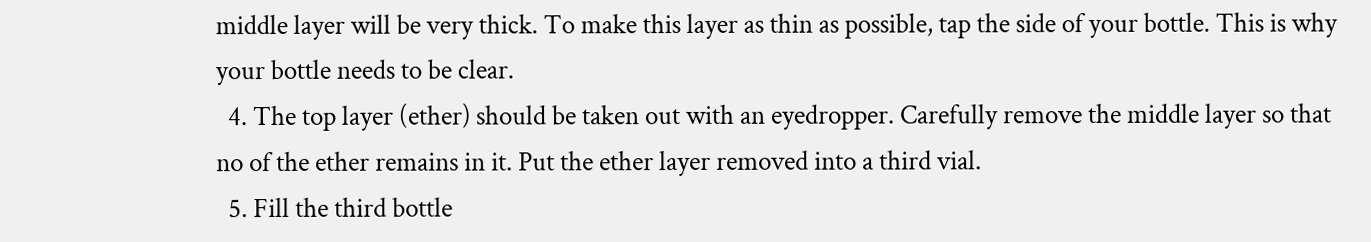middle layer will be very thick. To make this layer as thin as possible, tap the side of your bottle. This is why your bottle needs to be clear.
  4. The top layer (ether) should be taken out with an eyedropper. Carefully remove the middle layer so that no of the ether remains in it. Put the ether layer removed into a third vial.
  5. Fill the third bottle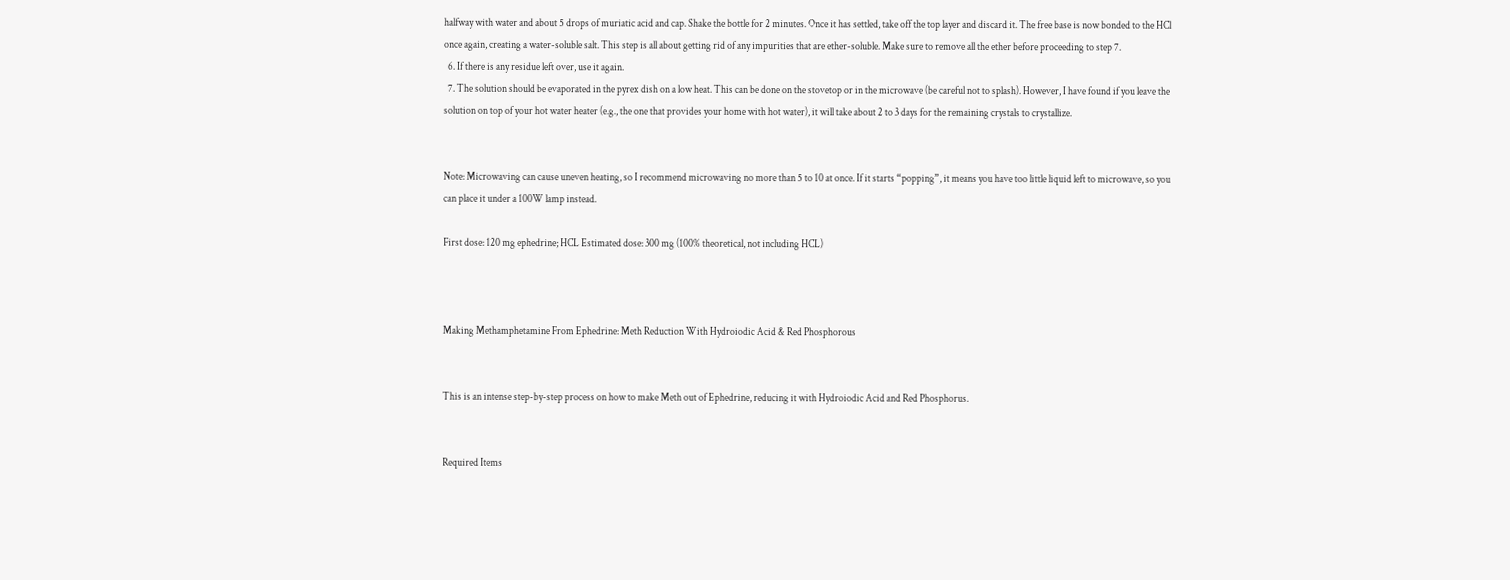halfway with water and about 5 drops of muriatic acid and cap. Shake the bottle for 2 minutes. Once it has settled, take off the top layer and discard it. The free base is now bonded to the HCl once again, creating a water-soluble salt. This step is all about getting rid of any impurities that are ether-soluble. Make sure to remove all the ether before proceeding to step 7.
  6. If there is any residue left over, use it again.
  7. The solution should be evaporated in the pyrex dish on a low heat. This can be done on the stovetop or in the microwave (be careful not to splash). However, I have found if you leave the solution on top of your hot water heater (e.g., the one that provides your home with hot water), it will take about 2 to 3 days for the remaining crystals to crystallize.


Note: Microwaving can cause uneven heating, so I recommend microwaving no more than 5 to 10 at once. If it starts “popping”, it means you have too little liquid left to microwave, so you can place it under a 100W lamp instead.

First dose: 120 mg ephedrine; HCL Estimated dose: 300 mg (100% theoretical, not including HCL)



Making Methamphetamine From Ephedrine: Meth Reduction With Hydroiodic Acid & Red Phosphorous


This is an intense step-by-step process on how to make Meth out of Ephedrine, reducing it with Hydroiodic Acid and Red Phosphorus.


Required Items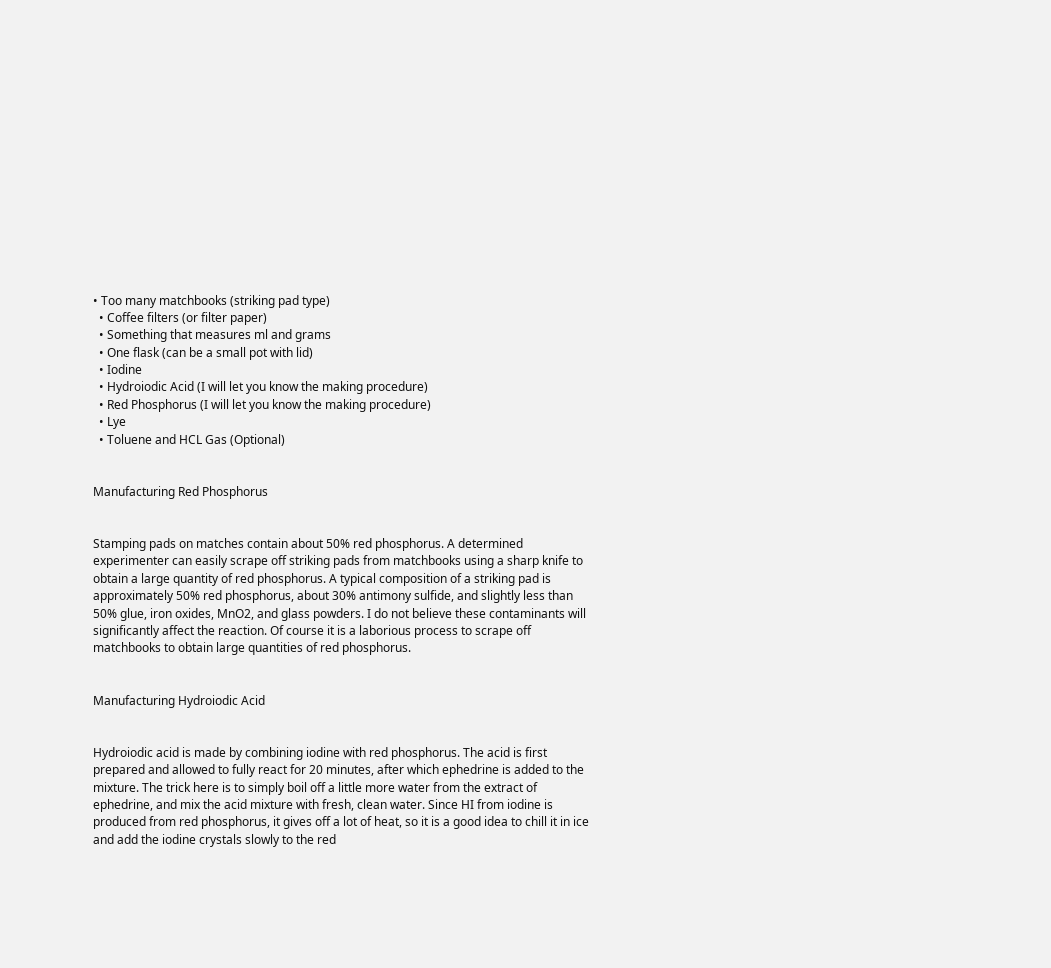• Too many matchbooks (striking pad type)
  • Coffee filters (or filter paper)
  • Something that measures ml and grams
  • One flask (can be a small pot with lid)
  • Iodine
  • Hydroiodic Acid (I will let you know the making procedure)
  • Red Phosphorus (I will let you know the making procedure)
  • Lye
  • Toluene and HCL Gas (Optional)


Manufacturing Red Phosphorus


Stamping pads on matches contain about 50% red phosphorus. A determined experimenter can easily scrape off striking pads from matchbooks using a sharp knife to obtain a large quantity of red phosphorus. A typical composition of a striking pad is approximately 50% red phosphorus, about 30% antimony sulfide, and slightly less than 50% glue, iron oxides, MnO2, and glass powders. I do not believe these contaminants will significantly affect the reaction. Of course it is a laborious process to scrape off matchbooks to obtain large quantities of red phosphorus.


Manufacturing Hydroiodic Acid


Hydroiodic acid is made by combining iodine with red phosphorus. The acid is first prepared and allowed to fully react for 20 minutes, after which ephedrine is added to the mixture. The trick here is to simply boil off a little more water from the extract of ephedrine, and mix the acid mixture with fresh, clean water. Since HI from iodine is produced from red phosphorus, it gives off a lot of heat, so it is a good idea to chill it in ice and add the iodine crystals slowly to the red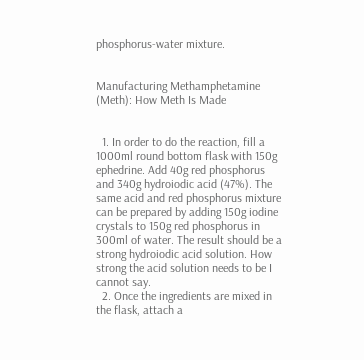phosphorus-water mixture.


Manufacturing Methamphetamine (Meth): How Meth Is Made


  1. In order to do the reaction, fill a 1000ml round bottom flask with 150g ephedrine. Add 40g red phosphorus and 340g hydroiodic acid (47%). The same acid and red phosphorus mixture can be prepared by adding 150g iodine crystals to 150g red phosphorus in 300ml of water. The result should be a strong hydroiodic acid solution. How strong the acid solution needs to be I cannot say.
  2. Once the ingredients are mixed in the flask, attach a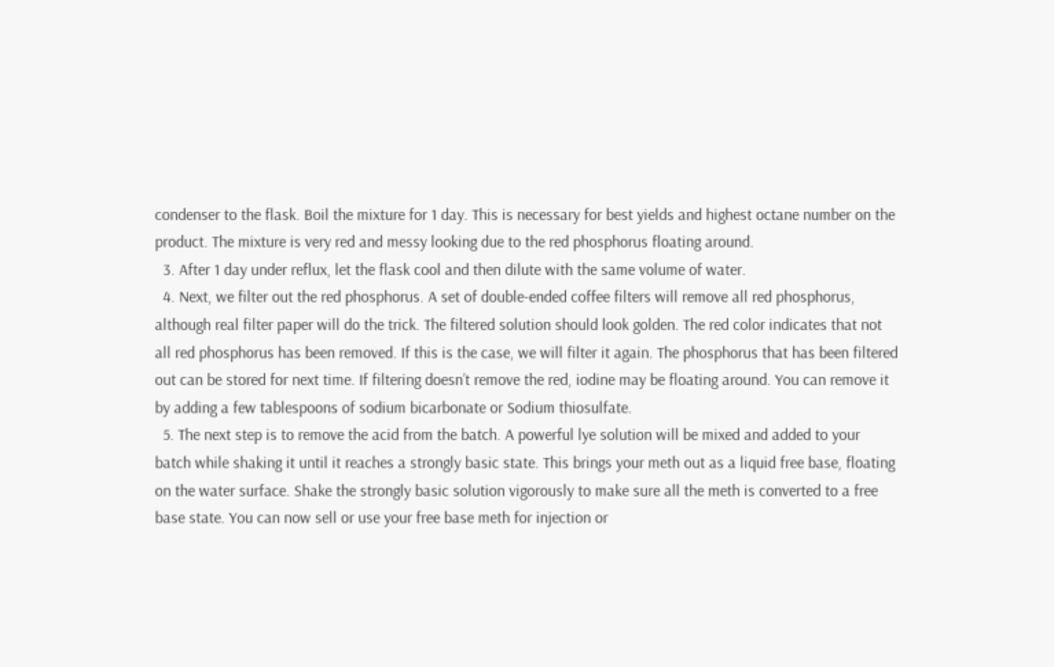condenser to the flask. Boil the mixture for 1 day. This is necessary for best yields and highest octane number on the product. The mixture is very red and messy looking due to the red phosphorus floating around.
  3. After 1 day under reflux, let the flask cool and then dilute with the same volume of water.
  4. Next, we filter out the red phosphorus. A set of double-ended coffee filters will remove all red phosphorus, although real filter paper will do the trick. The filtered solution should look golden. The red color indicates that not all red phosphorus has been removed. If this is the case, we will filter it again. The phosphorus that has been filtered out can be stored for next time. If filtering doesn’t remove the red, iodine may be floating around. You can remove it by adding a few tablespoons of sodium bicarbonate or Sodium thiosulfate.
  5. The next step is to remove the acid from the batch. A powerful lye solution will be mixed and added to your batch while shaking it until it reaches a strongly basic state. This brings your meth out as a liquid free base, floating on the water surface. Shake the strongly basic solution vigorously to make sure all the meth is converted to a free base state. You can now sell or use your free base meth for injection or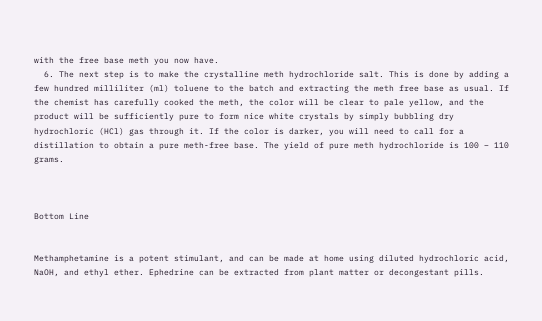with the free base meth you now have.
  6. The next step is to make the crystalline meth hydrochloride salt. This is done by adding a few hundred milliliter (ml) toluene to the batch and extracting the meth free base as usual. If the chemist has carefully cooked the meth, the color will be clear to pale yellow, and the product will be sufficiently pure to form nice white crystals by simply bubbling dry hydrochloric (HCl) gas through it. If the color is darker, you will need to call for a distillation to obtain a pure meth-free base. The yield of pure meth hydrochloride is 100 – 110 grams.



Bottom Line


Methamphetamine is a potent stimulant, and can be made at home using diluted hydrochloric acid, NaOH, and ethyl ether. Ephedrine can be extracted from plant matter or decongestant pills.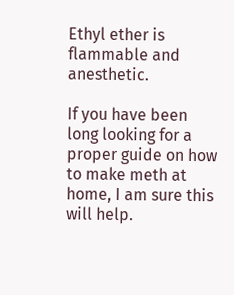Ethyl ether is flammable and anesthetic.

If you have been long looking for a proper guide on how to make meth at home, I am sure this will help.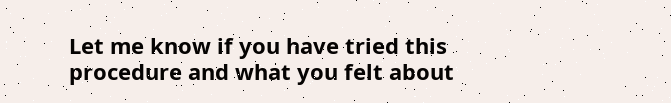Let me know if you have tried this procedure and what you felt about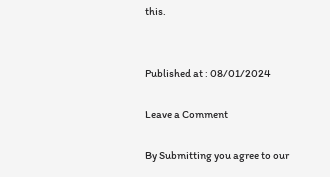this.


Published at : 08/01/2024

Leave a Comment

By Submitting you agree to our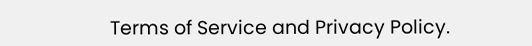Terms of Service and Privacy Policy.